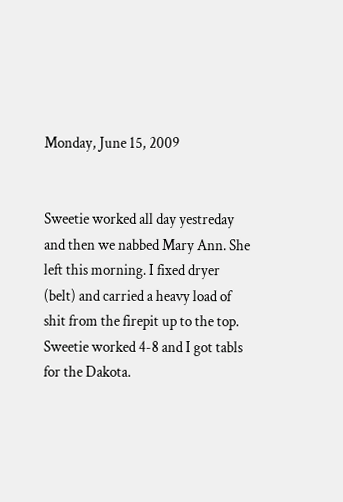Monday, June 15, 2009


Sweetie worked all day yestreday and then we nabbed Mary Ann. She left this morning. I fixed dryer (belt) and carried a heavy load of shit from the firepit up to the top. Sweetie worked 4-8 and I got tabls for the Dakota.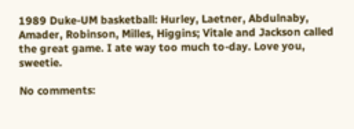1989 Duke-UM basketball: Hurley, Laetner, Abdulnaby, Amader, Robinson, Milles, Higgins; Vitale and Jackson called the great game. I ate way too much to-day. Love you, sweetie.

No comments: